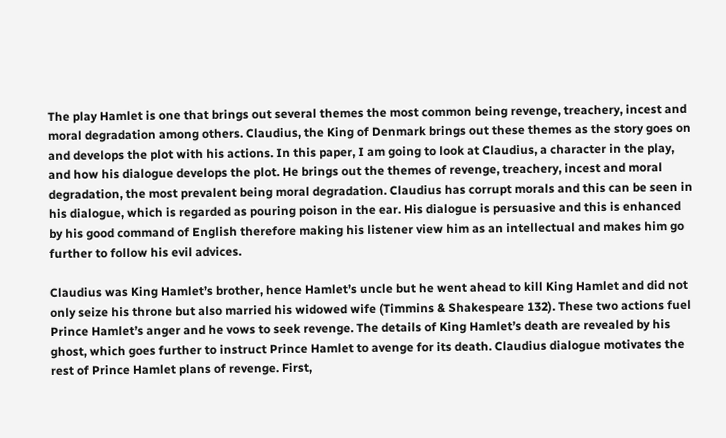The play Hamlet is one that brings out several themes the most common being revenge, treachery, incest and moral degradation among others. Claudius, the King of Denmark brings out these themes as the story goes on and develops the plot with his actions. In this paper, I am going to look at Claudius, a character in the play, and how his dialogue develops the plot. He brings out the themes of revenge, treachery, incest and moral degradation, the most prevalent being moral degradation. Claudius has corrupt morals and this can be seen in his dialogue, which is regarded as pouring poison in the ear. His dialogue is persuasive and this is enhanced by his good command of English therefore making his listener view him as an intellectual and makes him go further to follow his evil advices.

Claudius was King Hamlet’s brother, hence Hamlet’s uncle but he went ahead to kill King Hamlet and did not only seize his throne but also married his widowed wife (Timmins & Shakespeare 132). These two actions fuel Prince Hamlet’s anger and he vows to seek revenge. The details of King Hamlet’s death are revealed by his ghost, which goes further to instruct Prince Hamlet to avenge for its death. Claudius dialogue motivates the rest of Prince Hamlet plans of revenge. First,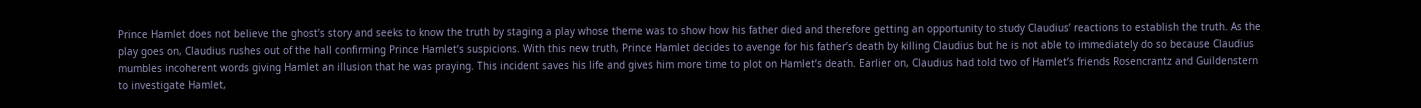Prince Hamlet does not believe the ghost’s story and seeks to know the truth by staging a play whose theme was to show how his father died and therefore getting an opportunity to study Claudius’ reactions to establish the truth. As the play goes on, Claudius rushes out of the hall confirming Prince Hamlet’s suspicions. With this new truth, Prince Hamlet decides to avenge for his father’s death by killing Claudius but he is not able to immediately do so because Claudius mumbles incoherent words giving Hamlet an illusion that he was praying. This incident saves his life and gives him more time to plot on Hamlet’s death. Earlier on, Claudius had told two of Hamlet’s friends Rosencrantz and Guildenstern to investigate Hamlet,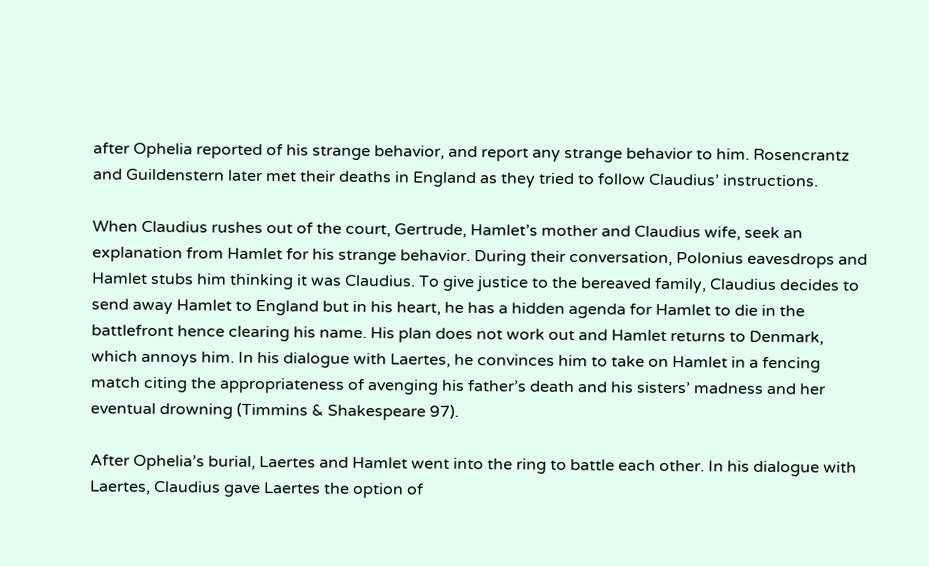after Ophelia reported of his strange behavior, and report any strange behavior to him. Rosencrantz and Guildenstern later met their deaths in England as they tried to follow Claudius’ instructions.

When Claudius rushes out of the court, Gertrude, Hamlet’s mother and Claudius wife, seek an explanation from Hamlet for his strange behavior. During their conversation, Polonius eavesdrops and Hamlet stubs him thinking it was Claudius. To give justice to the bereaved family, Claudius decides to send away Hamlet to England but in his heart, he has a hidden agenda for Hamlet to die in the battlefront hence clearing his name. His plan does not work out and Hamlet returns to Denmark, which annoys him. In his dialogue with Laertes, he convinces him to take on Hamlet in a fencing match citing the appropriateness of avenging his father’s death and his sisters’ madness and her eventual drowning (Timmins & Shakespeare 97).

After Ophelia’s burial, Laertes and Hamlet went into the ring to battle each other. In his dialogue with Laertes, Claudius gave Laertes the option of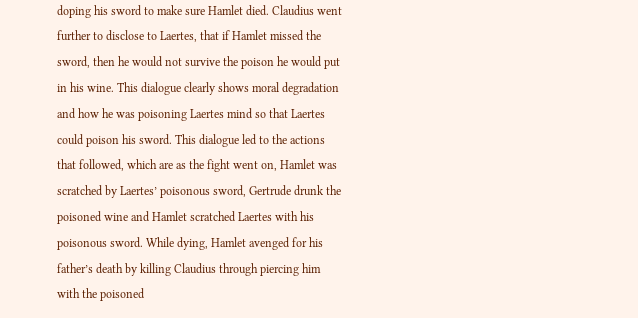doping his sword to make sure Hamlet died. Claudius went further to disclose to Laertes, that if Hamlet missed the sword, then he would not survive the poison he would put in his wine. This dialogue clearly shows moral degradation and how he was poisoning Laertes mind so that Laertes could poison his sword. This dialogue led to the actions that followed, which are as the fight went on, Hamlet was scratched by Laertes’ poisonous sword, Gertrude drunk the poisoned wine and Hamlet scratched Laertes with his poisonous sword. While dying, Hamlet avenged for his father’s death by killing Claudius through piercing him with the poisoned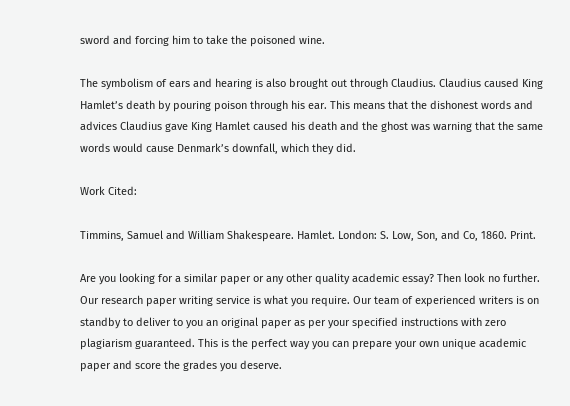sword and forcing him to take the poisoned wine.

The symbolism of ears and hearing is also brought out through Claudius. Claudius caused King Hamlet’s death by pouring poison through his ear. This means that the dishonest words and advices Claudius gave King Hamlet caused his death and the ghost was warning that the same words would cause Denmark’s downfall, which they did.

Work Cited:

Timmins, Samuel and William Shakespeare. Hamlet. London: S. Low, Son, and Co, 1860. Print.

Are you looking for a similar paper or any other quality academic essay? Then look no further. Our research paper writing service is what you require. Our team of experienced writers is on standby to deliver to you an original paper as per your specified instructions with zero plagiarism guaranteed. This is the perfect way you can prepare your own unique academic paper and score the grades you deserve.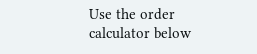Use the order calculator below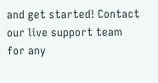and get started! Contact our live support team for any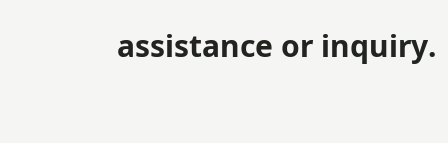assistance or inquiry.